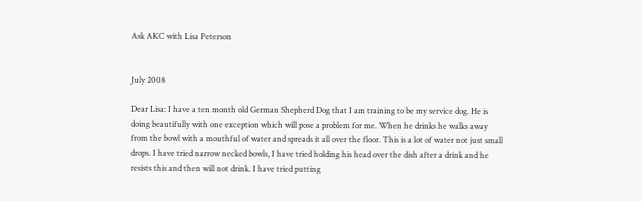Ask AKC with Lisa Peterson


July 2008

Dear Lisa: I have a ten month old German Shepherd Dog that I am training to be my service dog. He is doing beautifully with one exception which will pose a problem for me. When he drinks he walks away from the bowl with a mouthful of water and spreads it all over the floor. This is a lot of water not just small drops. I have tried narrow necked bowls, I have tried holding his head over the dish after a drink and he resists this and then will not drink. I have tried putting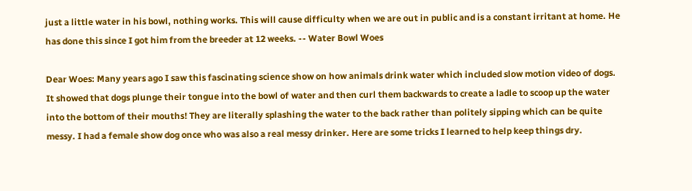just a little water in his bowl, nothing works. This will cause difficulty when we are out in public and is a constant irritant at home. He has done this since I got him from the breeder at 12 weeks. -- Water Bowl Woes

Dear Woes: Many years ago I saw this fascinating science show on how animals drink water which included slow motion video of dogs. It showed that dogs plunge their tongue into the bowl of water and then curl them backwards to create a ladle to scoop up the water into the bottom of their mouths! They are literally splashing the water to the back rather than politely sipping which can be quite messy. I had a female show dog once who was also a real messy drinker. Here are some tricks I learned to help keep things dry.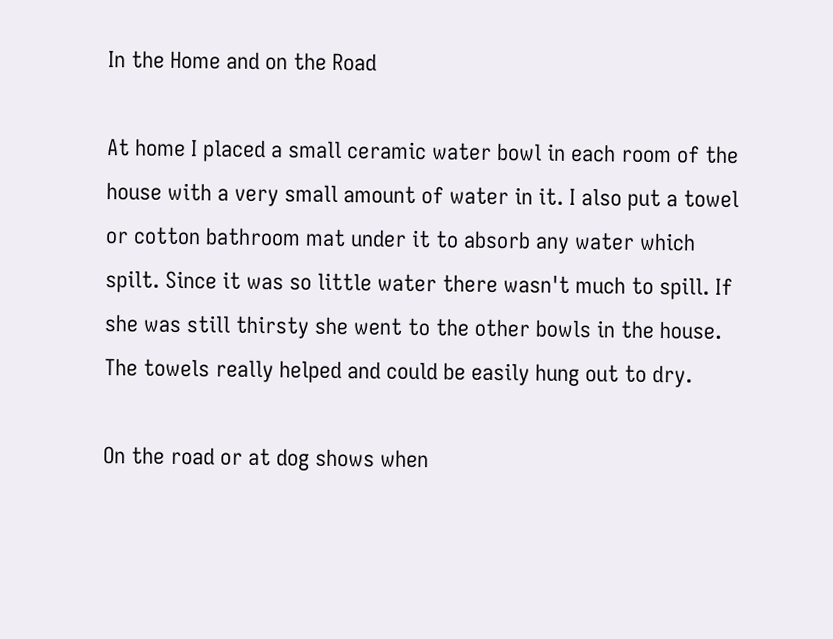In the Home and on the Road

At home I placed a small ceramic water bowl in each room of the house with a very small amount of water in it. I also put a towel or cotton bathroom mat under it to absorb any water which spilt. Since it was so little water there wasn't much to spill. If she was still thirsty she went to the other bowls in the house. The towels really helped and could be easily hung out to dry.

On the road or at dog shows when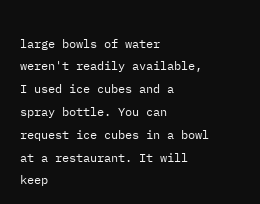large bowls of water weren't readily available, I used ice cubes and a spray bottle. You can request ice cubes in a bowl at a restaurant. It will keep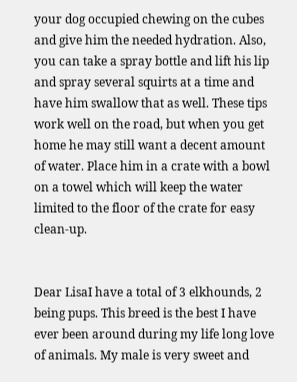your dog occupied chewing on the cubes and give him the needed hydration. Also, you can take a spray bottle and lift his lip and spray several squirts at a time and have him swallow that as well. These tips work well on the road, but when you get home he may still want a decent amount of water. Place him in a crate with a bowl on a towel which will keep the water limited to the floor of the crate for easy clean-up.


Dear LisaI have a total of 3 elkhounds, 2 being pups. This breed is the best I have ever been around during my life long love of animals. My male is very sweet and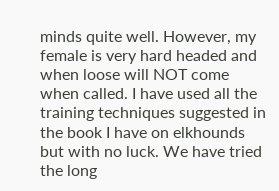minds quite well. However, my female is very hard headed and when loose will NOT come when called. I have used all the training techniques suggested in the book I have on elkhounds but with no luck. We have tried the long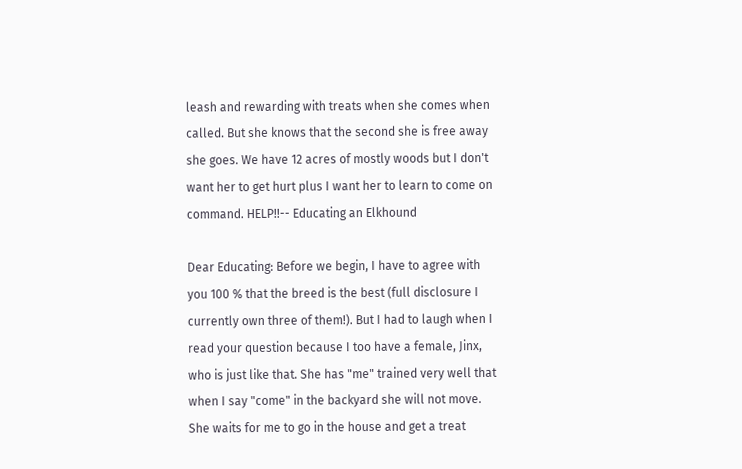leash and rewarding with treats when she comes when called. But she knows that the second she is free away she goes. We have 12 acres of mostly woods but I don't want her to get hurt plus I want her to learn to come on command. HELP!!-- Educating an Elkhound

Dear Educating: Before we begin, I have to agree with you 100 % that the breed is the best (full disclosure I currently own three of them!). But I had to laugh when I read your question because I too have a female, Jinx, who is just like that. She has "me" trained very well that when I say "come" in the backyard she will not move. She waits for me to go in the house and get a treat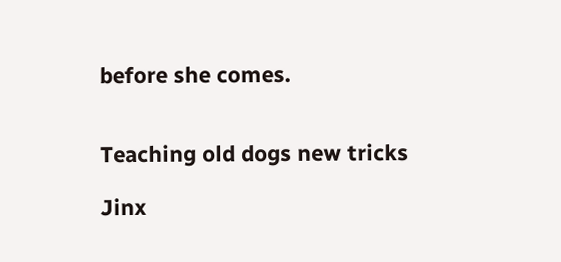before she comes.


Teaching old dogs new tricks

Jinx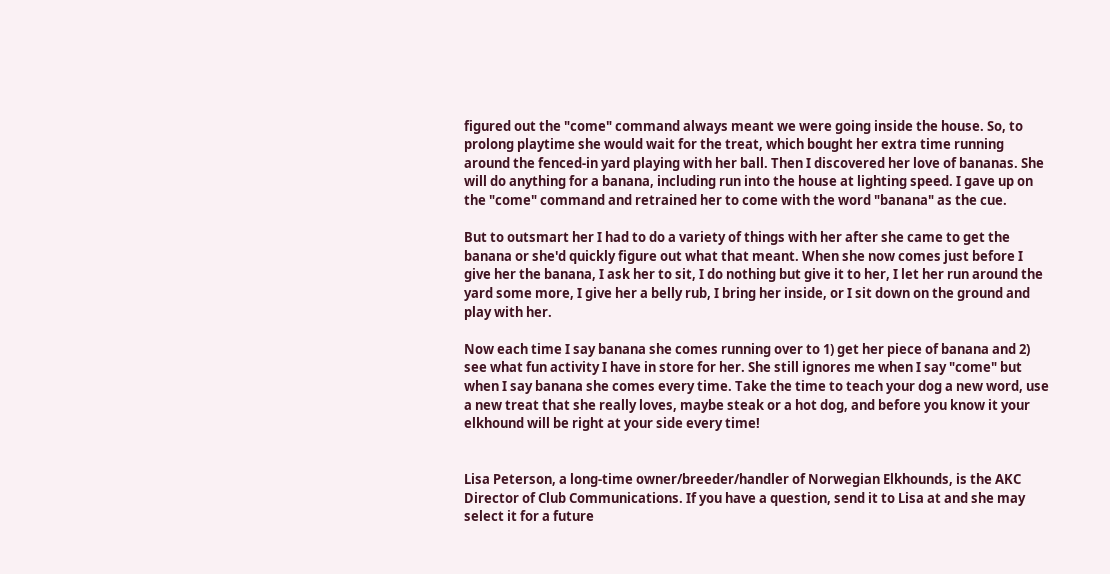figured out the "come" command always meant we were going inside the house. So, to prolong playtime she would wait for the treat, which bought her extra time running around the fenced-in yard playing with her ball. Then I discovered her love of bananas. She will do anything for a banana, including run into the house at lighting speed. I gave up on the "come" command and retrained her to come with the word "banana" as the cue.

But to outsmart her I had to do a variety of things with her after she came to get the banana or she'd quickly figure out what that meant. When she now comes just before I give her the banana, I ask her to sit, I do nothing but give it to her, I let her run around the yard some more, I give her a belly rub, I bring her inside, or I sit down on the ground and play with her.

Now each time I say banana she comes running over to 1) get her piece of banana and 2) see what fun activity I have in store for her. She still ignores me when I say "come" but when I say banana she comes every time. Take the time to teach your dog a new word, use a new treat that she really loves, maybe steak or a hot dog, and before you know it your elkhound will be right at your side every time!


Lisa Peterson, a long-time owner/breeder/handler of Norwegian Elkhounds, is the AKC Director of Club Communications. If you have a question, send it to Lisa at and she may select it for a future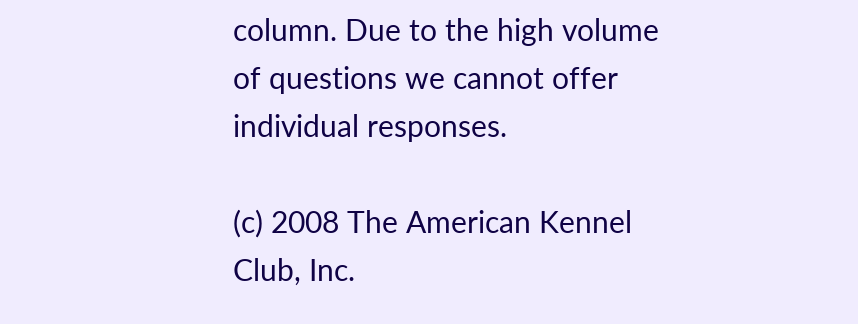column. Due to the high volume of questions we cannot offer individual responses.

(c) 2008 The American Kennel Club, Inc.